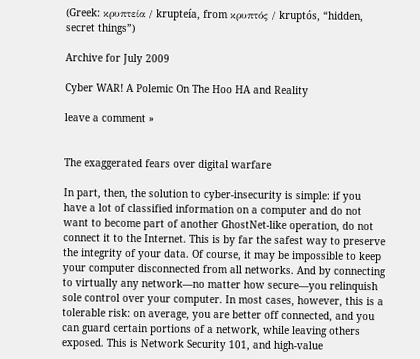(Greek: κρυπτεία / krupteía, from κρυπτός / kruptós, “hidden, secret things”)

Archive for July 2009

Cyber WAR! A Polemic On The Hoo HA and Reality

leave a comment »


The exaggerated fears over digital warfare

In part, then, the solution to cyber-insecurity is simple: if you have a lot of classified information on a computer and do not want to become part of another GhostNet-like operation, do not connect it to the Internet. This is by far the safest way to preserve the integrity of your data. Of course, it may be impossible to keep your computer disconnected from all networks. And by connecting to virtually any network—no matter how secure—you relinquish sole control over your computer. In most cases, however, this is a tolerable risk: on average, you are better off connected, and you can guard certain portions of a network, while leaving others exposed. This is Network Security 101, and high-value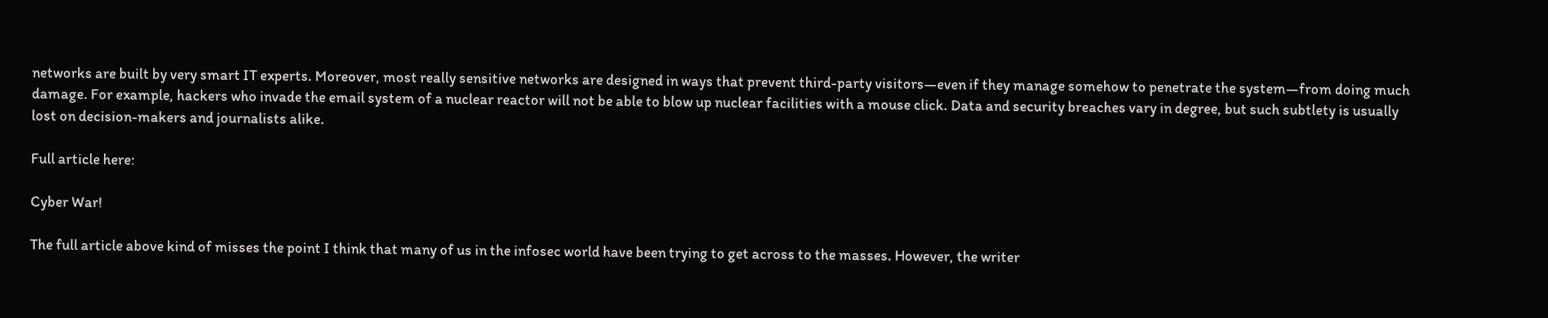networks are built by very smart IT experts. Moreover, most really sensitive networks are designed in ways that prevent third-party visitors—even if they manage somehow to penetrate the system—from doing much damage. For example, hackers who invade the email system of a nuclear reactor will not be able to blow up nuclear facilities with a mouse click. Data and security breaches vary in degree, but such subtlety is usually lost on decision-makers and journalists alike.

Full article here:

Cyber War!

The full article above kind of misses the point I think that many of us in the infosec world have been trying to get across to the masses. However, the writer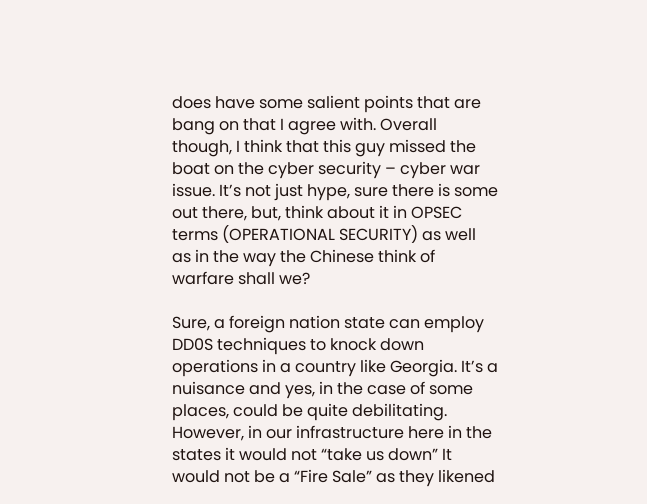does have some salient points that are bang on that I agree with. Overall though, I think that this guy missed the boat on the cyber security – cyber war issue. It’s not just hype, sure there is some out there, but, think about it in OPSEC terms (OPERATIONAL SECURITY) as well as in the way the Chinese think of warfare shall we?

Sure, a foreign nation state can employ DD0S techniques to knock down operations in a country like Georgia. It’s a nuisance and yes, in the case of some places, could be quite debilitating. However, in our infrastructure here in the states it would not “take us down” It would not be a “Fire Sale” as they likened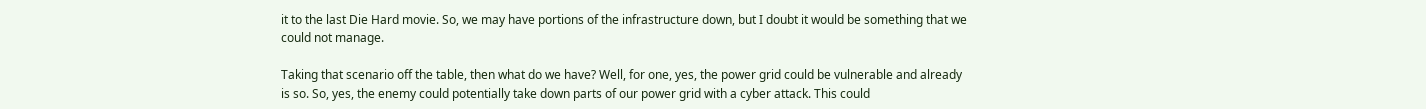it to the last Die Hard movie. So, we may have portions of the infrastructure down, but I doubt it would be something that we could not manage.

Taking that scenario off the table, then what do we have? Well, for one, yes, the power grid could be vulnerable and already is so. So, yes, the enemy could potentially take down parts of our power grid with a cyber attack. This could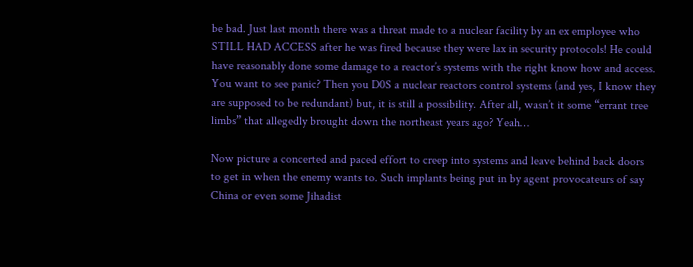be bad. Just last month there was a threat made to a nuclear facility by an ex employee who STILL HAD ACCESS after he was fired because they were lax in security protocols! He could have reasonably done some damage to a reactor’s systems with the right know how and access. You want to see panic? Then you D0S a nuclear reactors control systems (and yes, I know they are supposed to be redundant) but, it is still a possibility. After all, wasn’t it some “errant tree limbs” that allegedly brought down the northeast years ago? Yeah…

Now picture a concerted and paced effort to creep into systems and leave behind back doors to get in when the enemy wants to. Such implants being put in by agent provocateurs of say China or even some Jihadist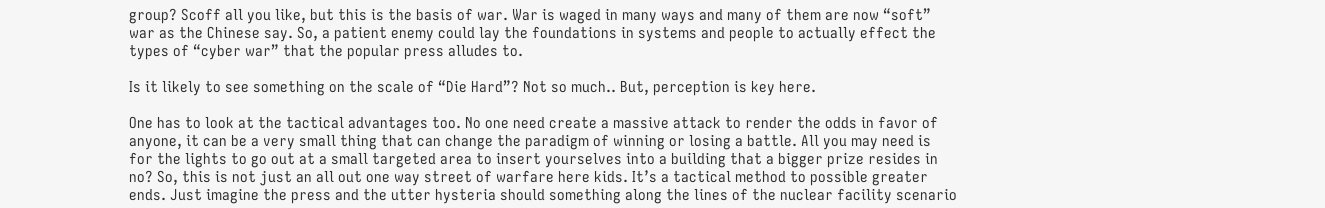group? Scoff all you like, but this is the basis of war. War is waged in many ways and many of them are now “soft” war as the Chinese say. So, a patient enemy could lay the foundations in systems and people to actually effect the types of “cyber war” that the popular press alludes to.

Is it likely to see something on the scale of “Die Hard”? Not so much.. But, perception is key here.

One has to look at the tactical advantages too. No one need create a massive attack to render the odds in favor of anyone, it can be a very small thing that can change the paradigm of winning or losing a battle. All you may need is for the lights to go out at a small targeted area to insert yourselves into a building that a bigger prize resides in no? So, this is not just an all out one way street of warfare here kids. It’s a tactical method to possible greater ends. Just imagine the press and the utter hysteria should something along the lines of the nuclear facility scenario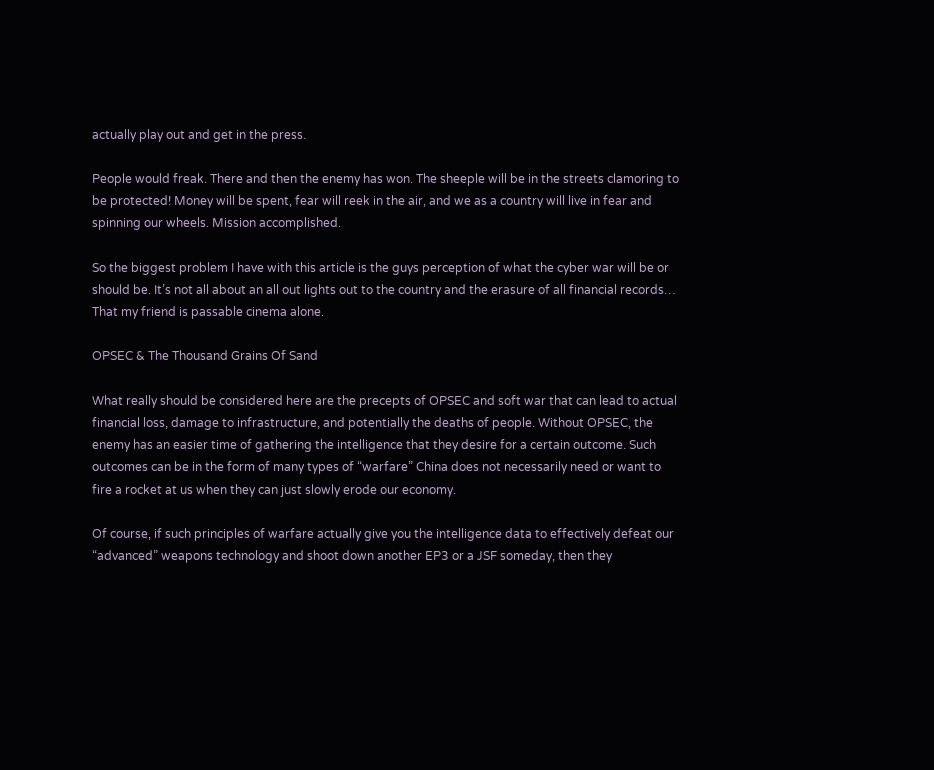actually play out and get in the press.

People would freak. There and then the enemy has won. The sheeple will be in the streets clamoring to be protected! Money will be spent, fear will reek in the air, and we as a country will live in fear and spinning our wheels. Mission accomplished.

So the biggest problem I have with this article is the guys perception of what the cyber war will be or should be. It’s not all about an all out lights out to the country and the erasure of all financial records… That my friend is passable cinema alone.

OPSEC & The Thousand Grains Of Sand

What really should be considered here are the precepts of OPSEC and soft war that can lead to actual financial loss, damage to infrastructure, and potentially the deaths of people. Without OPSEC, the enemy has an easier time of gathering the intelligence that they desire for a certain outcome. Such outcomes can be in the form of many types of “warfare” China does not necessarily need or want to fire a rocket at us when they can just slowly erode our economy.

Of course, if such principles of warfare actually give you the intelligence data to effectively defeat our “advanced” weapons technology and shoot down another EP3 or a JSF someday, then they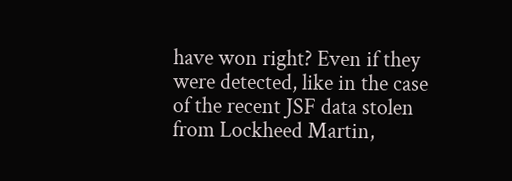have won right? Even if they were detected, like in the case of the recent JSF data stolen from Lockheed Martin,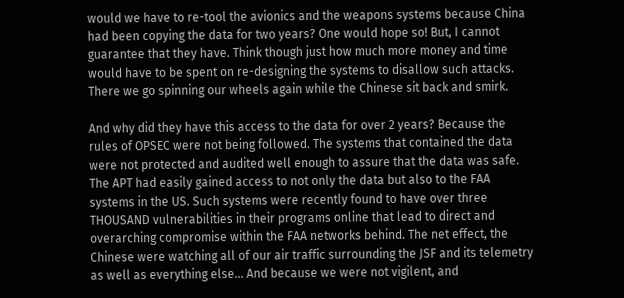would we have to re-tool the avionics and the weapons systems because China had been copying the data for two years? One would hope so! But, I cannot guarantee that they have. Think though just how much more money and time would have to be spent on re-designing the systems to disallow such attacks. There we go spinning our wheels again while the Chinese sit back and smirk.

And why did they have this access to the data for over 2 years? Because the rules of OPSEC were not being followed. The systems that contained the data were not protected and audited well enough to assure that the data was safe. The APT had easily gained access to not only the data but also to the FAA systems in the US. Such systems were recently found to have over three THOUSAND vulnerabilities in their programs online that lead to direct and overarching compromise within the FAA networks behind. The net effect, the Chinese were watching all of our air traffic surrounding the JSF and its telemetry as well as everything else… And because we were not vigilent, and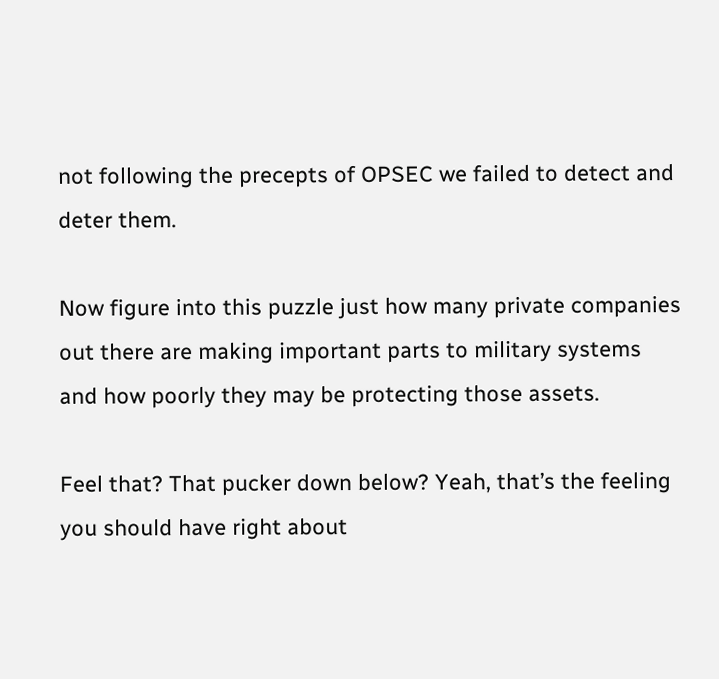not following the precepts of OPSEC we failed to detect and deter them.

Now figure into this puzzle just how many private companies out there are making important parts to military systems and how poorly they may be protecting those assets.

Feel that? That pucker down below? Yeah, that’s the feeling you should have right about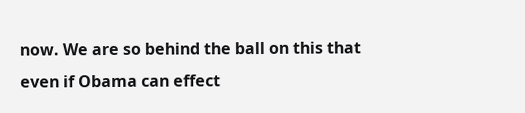now. We are so behind the ball on this that even if Obama can effect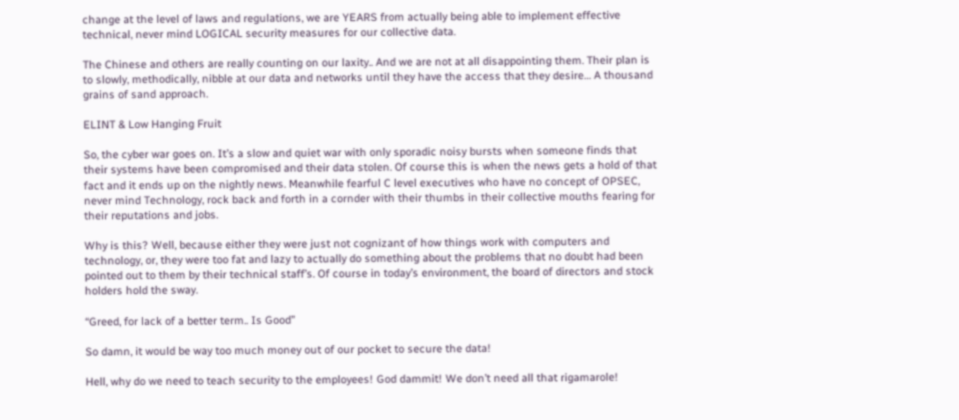change at the level of laws and regulations, we are YEARS from actually being able to implement effective technical, never mind LOGICAL security measures for our collective data.

The Chinese and others are really counting on our laxity.. And we are not at all disappointing them. Their plan is to slowly, methodically, nibble at our data and networks until they have the access that they desire… A thousand grains of sand approach.

ELINT & Low Hanging Fruit

So, the cyber war goes on. It’s a slow and quiet war with only sporadic noisy bursts when someone finds that their systems have been compromised and their data stolen. Of course this is when the news gets a hold of that fact and it ends up on the nightly news. Meanwhile fearful C level executives who have no concept of OPSEC, never mind Technology, rock back and forth in a cornder with their thumbs in their collective mouths fearing for their reputations and jobs.

Why is this? Well, because either they were just not cognizant of how things work with computers and technology, or, they were too fat and lazy to actually do something about the problems that no doubt had been pointed out to them by their technical staff’s. Of course in today’s environment, the board of directors and stock holders hold the sway.

“Greed, for lack of a better term.. Is Good”

So damn, it would be way too much money out of our pocket to secure the data!

Hell, why do we need to teach security to the employees! God dammit! We don’t need all that rigamarole!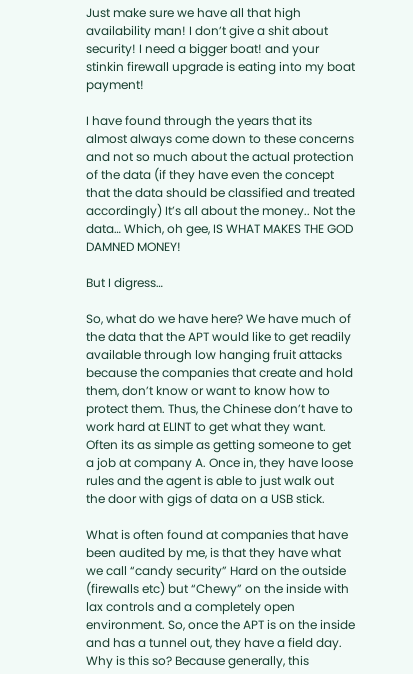Just make sure we have all that high availability man! I don’t give a shit about security! I need a bigger boat! and your stinkin firewall upgrade is eating into my boat payment!

I have found through the years that its almost always come down to these concerns and not so much about the actual protection of the data (if they have even the concept that the data should be classified and treated accordingly) It’s all about the money.. Not the data… Which, oh gee, IS WHAT MAKES THE GOD DAMNED MONEY!

But I digress…

So, what do we have here? We have much of the data that the APT would like to get readily available through low hanging fruit attacks because the companies that create and hold them, don’t know or want to know how to protect them. Thus, the Chinese don’t have to work hard at ELINT to get what they want. Often its as simple as getting someone to get a job at company A. Once in, they have loose rules and the agent is able to just walk out the door with gigs of data on a USB stick.

What is often found at companies that have been audited by me, is that they have what we call “candy security” Hard on the outside (firewalls etc) but “Chewy” on the inside with lax controls and a completely open environment. So, once the APT is on the inside and has a tunnel out, they have a field day. Why is this so? Because generally, this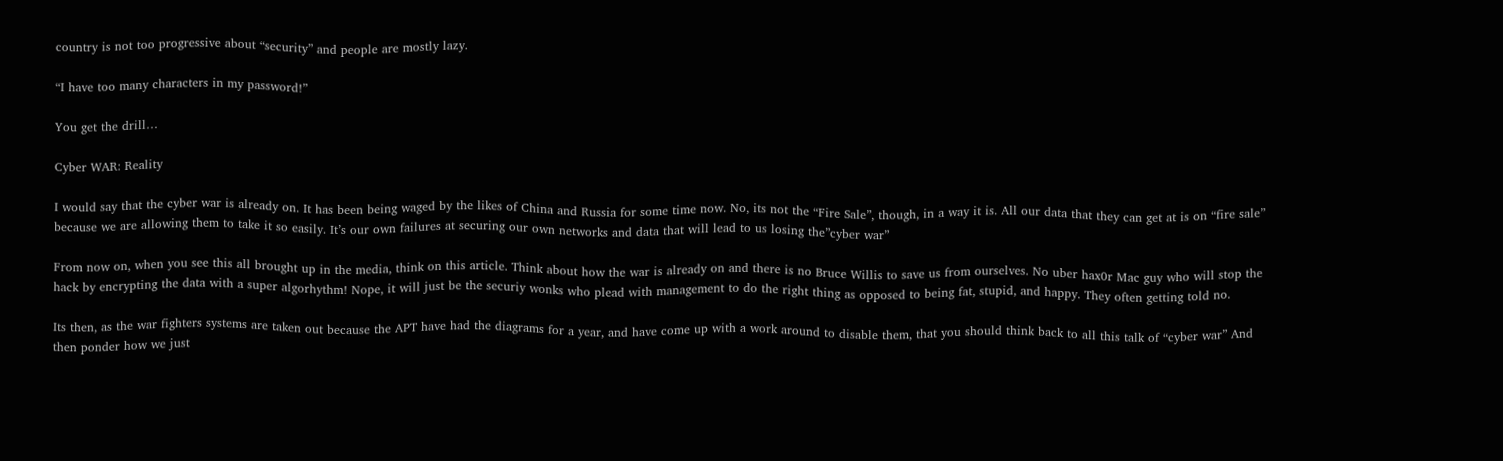country is not too progressive about “security” and people are mostly lazy.

“I have too many characters in my password!”

You get the drill…

Cyber WAR: Reality

I would say that the cyber war is already on. It has been being waged by the likes of China and Russia for some time now. No, its not the “Fire Sale”, though, in a way it is. All our data that they can get at is on “fire sale” because we are allowing them to take it so easily. It’s our own failures at securing our own networks and data that will lead to us losing the”cyber war”

From now on, when you see this all brought up in the media, think on this article. Think about how the war is already on and there is no Bruce Willis to save us from ourselves. No uber hax0r Mac guy who will stop the hack by encrypting the data with a super algorhythm! Nope, it will just be the securiy wonks who plead with management to do the right thing as opposed to being fat, stupid, and happy. They often getting told no.

Its then, as the war fighters systems are taken out because the APT have had the diagrams for a year, and have come up with a work around to disable them, that you should think back to all this talk of “cyber war” And then ponder how we just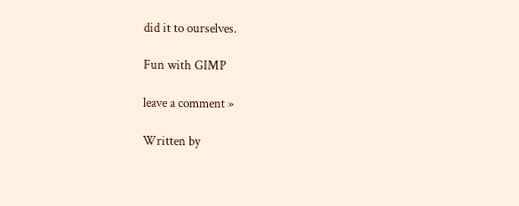did it to ourselves.

Fun with GIMP

leave a comment »

Written by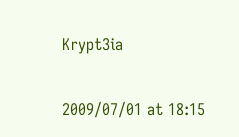Krypt3ia

2009/07/01 at 18:15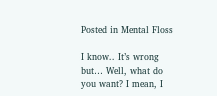Posted in Mental Floss

I know.. It’s wrong but… Well, what do you want? I mean, I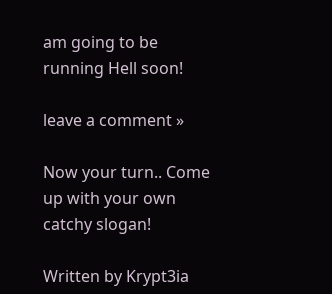am going to be running Hell soon!

leave a comment »

Now your turn.. Come up with your own catchy slogan!

Written by Krypt3ia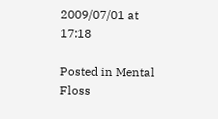2009/07/01 at 17:18

Posted in Mental Floss